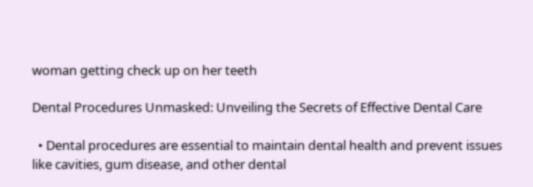woman getting check up on her teeth

Dental Procedures Unmasked: Unveiling the Secrets of Effective Dental Care

  • Dental procedures are essential to maintain dental health and prevent issues like cavities, gum disease, and other dental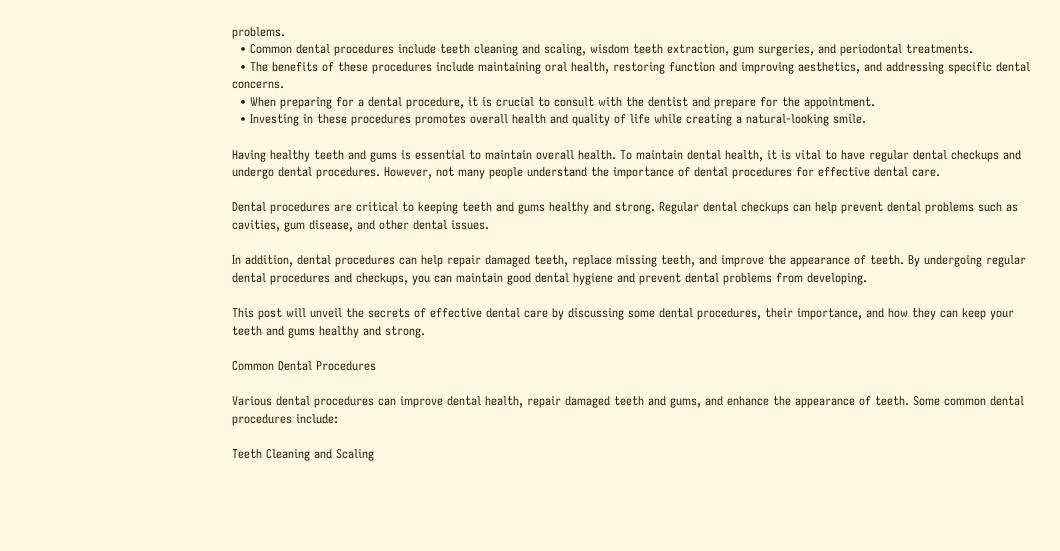problems.
  • Common dental procedures include teeth cleaning and scaling, wisdom teeth extraction, gum surgeries, and periodontal treatments.
  • The benefits of these procedures include maintaining oral health, restoring function and improving aesthetics, and addressing specific dental concerns.
  • When preparing for a dental procedure, it is crucial to consult with the dentist and prepare for the appointment.
  • Investing in these procedures promotes overall health and quality of life while creating a natural-looking smile.

Having healthy teeth and gums is essential to maintain overall health. To maintain dental health, it is vital to have regular dental checkups and undergo dental procedures. However, not many people understand the importance of dental procedures for effective dental care.

Dental procedures are critical to keeping teeth and gums healthy and strong. Regular dental checkups can help prevent dental problems such as cavities, gum disease, and other dental issues.

In addition, dental procedures can help repair damaged teeth, replace missing teeth, and improve the appearance of teeth. By undergoing regular dental procedures and checkups, you can maintain good dental hygiene and prevent dental problems from developing.

This post will unveil the secrets of effective dental care by discussing some dental procedures, their importance, and how they can keep your teeth and gums healthy and strong.

Common Dental Procedures

Various dental procedures can improve dental health, repair damaged teeth and gums, and enhance the appearance of teeth. Some common dental procedures include:

Teeth Cleaning and Scaling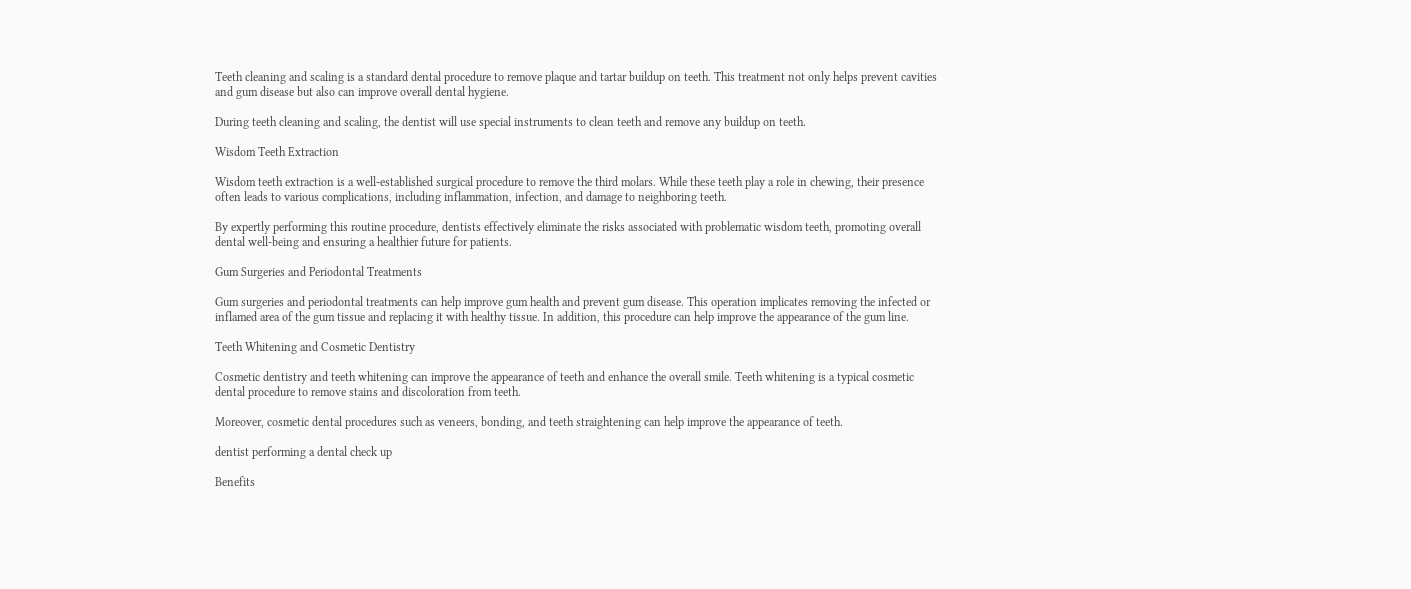Teeth cleaning and scaling is a standard dental procedure to remove plaque and tartar buildup on teeth. This treatment not only helps prevent cavities and gum disease but also can improve overall dental hygiene.

During teeth cleaning and scaling, the dentist will use special instruments to clean teeth and remove any buildup on teeth.

Wisdom Teeth Extraction

Wisdom teeth extraction is a well-established surgical procedure to remove the third molars. While these teeth play a role in chewing, their presence often leads to various complications, including inflammation, infection, and damage to neighboring teeth.

By expertly performing this routine procedure, dentists effectively eliminate the risks associated with problematic wisdom teeth, promoting overall dental well-being and ensuring a healthier future for patients.

Gum Surgeries and Periodontal Treatments

Gum surgeries and periodontal treatments can help improve gum health and prevent gum disease. This operation implicates removing the infected or inflamed area of the gum tissue and replacing it with healthy tissue. In addition, this procedure can help improve the appearance of the gum line.

Teeth Whitening and Cosmetic Dentistry

Cosmetic dentistry and teeth whitening can improve the appearance of teeth and enhance the overall smile. Teeth whitening is a typical cosmetic dental procedure to remove stains and discoloration from teeth.

Moreover, cosmetic dental procedures such as veneers, bonding, and teeth straightening can help improve the appearance of teeth.

dentist performing a dental check up

Benefits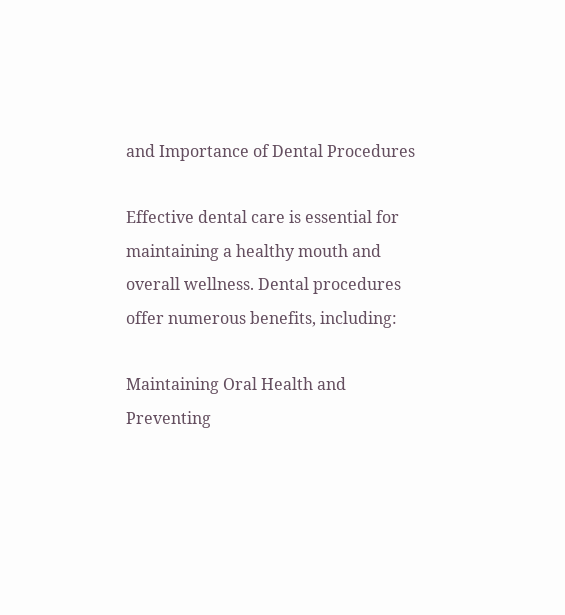and Importance of Dental Procedures

Effective dental care is essential for maintaining a healthy mouth and overall wellness. Dental procedures offer numerous benefits, including:

Maintaining Oral Health and Preventing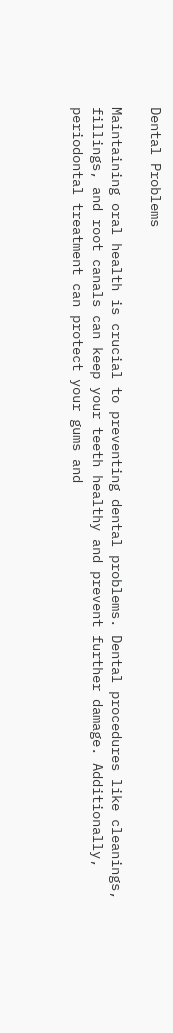Dental Problems

Maintaining oral health is crucial to preventing dental problems. Dental procedures like cleanings, fillings, and root canals can keep your teeth healthy and prevent further damage. Additionally, periodontal treatment can protect your gums and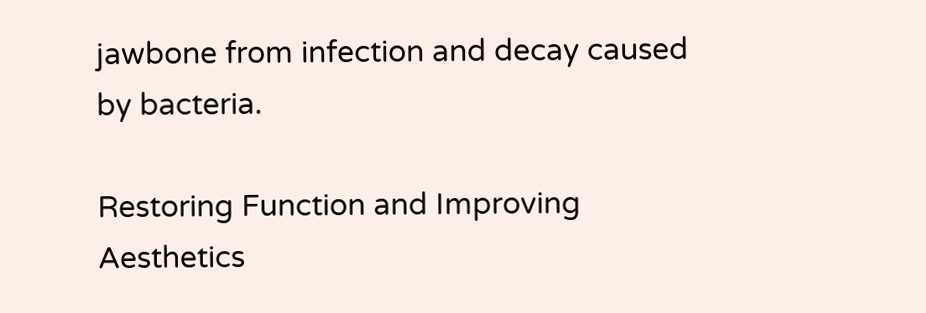jawbone from infection and decay caused by bacteria.

Restoring Function and Improving Aesthetics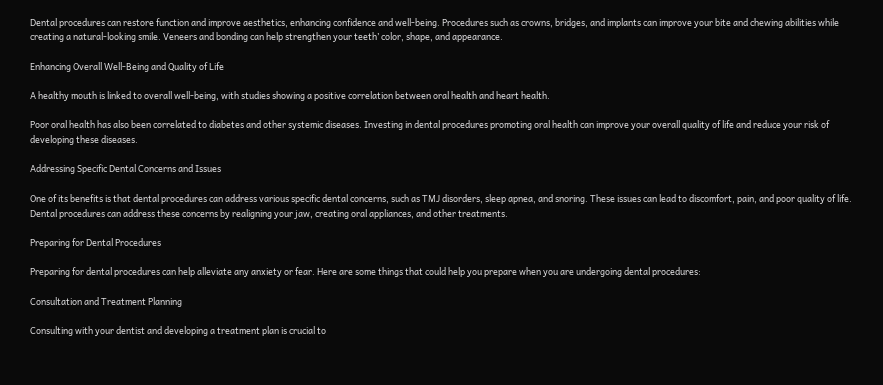Dental procedures can restore function and improve aesthetics, enhancing confidence and well-being. Procedures such as crowns, bridges, and implants can improve your bite and chewing abilities while creating a natural-looking smile. Veneers and bonding can help strengthen your teeth’ color, shape, and appearance.

Enhancing Overall Well-Being and Quality of Life

A healthy mouth is linked to overall well-being, with studies showing a positive correlation between oral health and heart health.

Poor oral health has also been correlated to diabetes and other systemic diseases. Investing in dental procedures promoting oral health can improve your overall quality of life and reduce your risk of developing these diseases.

Addressing Specific Dental Concerns and Issues

One of its benefits is that dental procedures can address various specific dental concerns, such as TMJ disorders, sleep apnea, and snoring. These issues can lead to discomfort, pain, and poor quality of life. Dental procedures can address these concerns by realigning your jaw, creating oral appliances, and other treatments.

Preparing for Dental Procedures

Preparing for dental procedures can help alleviate any anxiety or fear. Here are some things that could help you prepare when you are undergoing dental procedures:

Consultation and Treatment Planning

Consulting with your dentist and developing a treatment plan is crucial to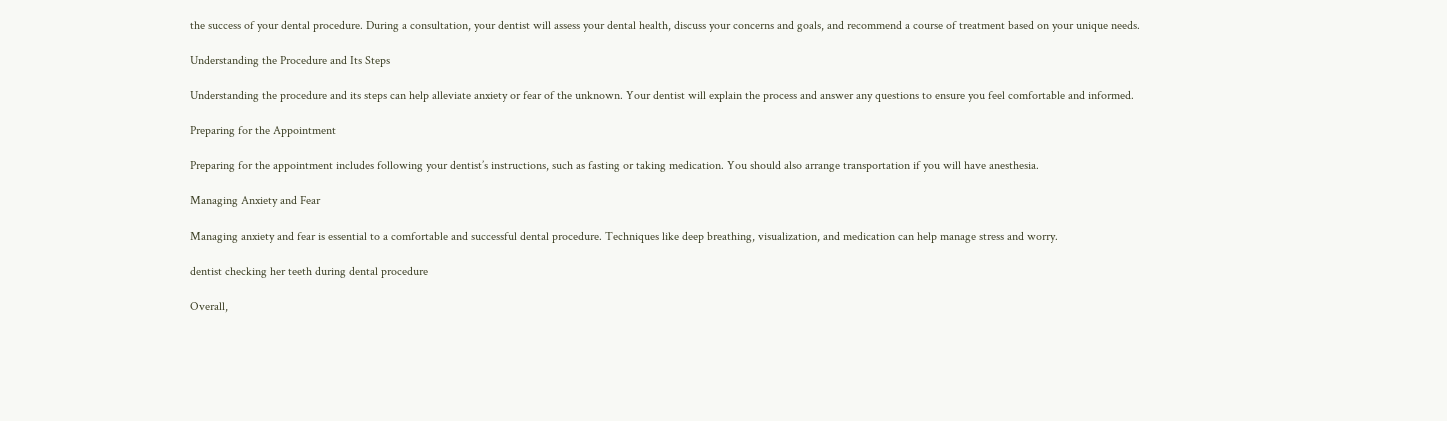the success of your dental procedure. During a consultation, your dentist will assess your dental health, discuss your concerns and goals, and recommend a course of treatment based on your unique needs.

Understanding the Procedure and Its Steps

Understanding the procedure and its steps can help alleviate anxiety or fear of the unknown. Your dentist will explain the process and answer any questions to ensure you feel comfortable and informed.

Preparing for the Appointment

Preparing for the appointment includes following your dentist’s instructions, such as fasting or taking medication. You should also arrange transportation if you will have anesthesia.

Managing Anxiety and Fear

Managing anxiety and fear is essential to a comfortable and successful dental procedure. Techniques like deep breathing, visualization, and medication can help manage stress and worry.

dentist checking her teeth during dental procedure

Overall,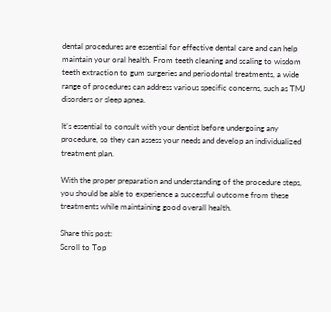dental procedures are essential for effective dental care and can help maintain your oral health. From teeth cleaning and scaling to wisdom teeth extraction to gum surgeries and periodontal treatments, a wide range of procedures can address various specific concerns, such as TMJ disorders or sleep apnea.

It’s essential to consult with your dentist before undergoing any procedure, so they can assess your needs and develop an individualized treatment plan.

With the proper preparation and understanding of the procedure steps, you should be able to experience a successful outcome from these treatments while maintaining good overall health.

Share this post:
Scroll to Top